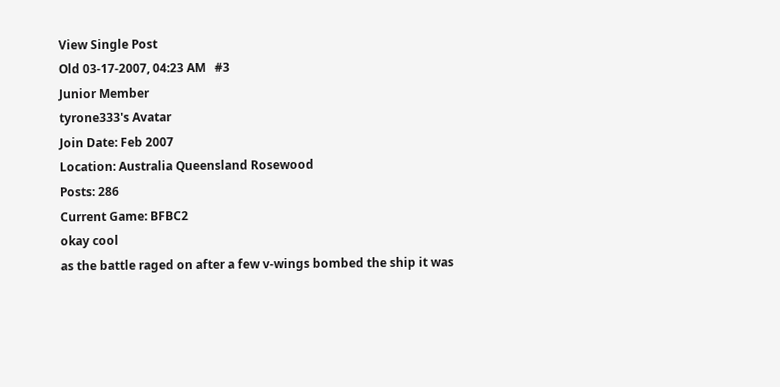View Single Post
Old 03-17-2007, 04:23 AM   #3
Junior Member
tyrone333's Avatar
Join Date: Feb 2007
Location: Australia Queensland Rosewood
Posts: 286
Current Game: BFBC2
okay cool
as the battle raged on after a few v-wings bombed the ship it was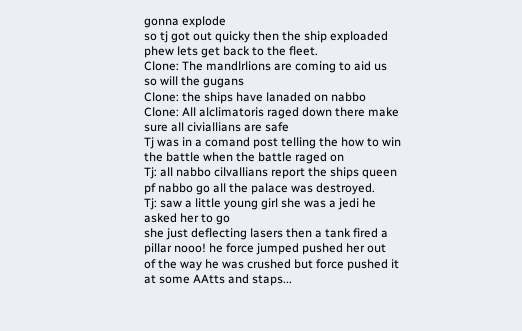gonna explode
so tj got out quicky then the ship exploaded phew lets get back to the fleet.
Clone: The mandlrlions are coming to aid us so will the gugans
Clone: the ships have lanaded on nabbo
Clone: All alclimatoris raged down there make sure all civiallians are safe
Tj was in a comand post telling the how to win the battle when the battle raged on
Tj: all nabbo cilvallians report the ships queen pf nabbo go all the palace was destroyed.
Tj: saw a little young girl she was a jedi he asked her to go
she just deflecting lasers then a tank fired a pillar nooo! he force jumped pushed her out
of the way he was crushed but force pushed it at some AAtts and staps...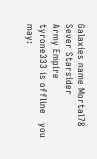Galaxies name Mortal78
Sever Starsider
Army Empire
tyrone333 is offline   you may: